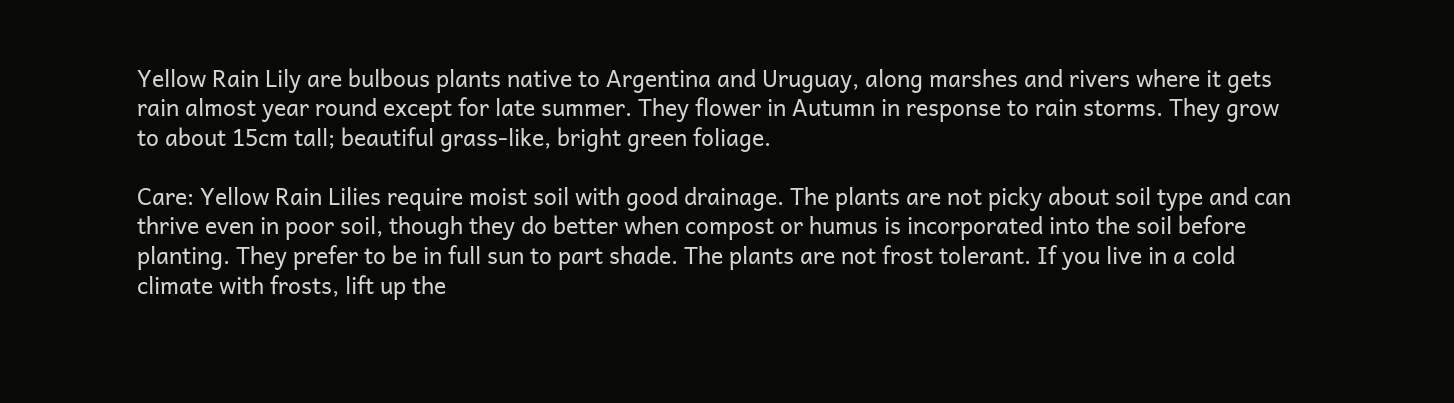Yellow Rain Lily are bulbous plants native to Argentina and Uruguay, along marshes and rivers where it gets rain almost year round except for late summer. They flower in Autumn in response to rain storms. They grow to about 15cm tall; beautiful grass-like, bright green foliage.

Care: Yellow Rain Lilies require moist soil with good drainage. The plants are not picky about soil type and can thrive even in poor soil, though they do better when compost or humus is incorporated into the soil before planting. They prefer to be in full sun to part shade. The plants are not frost tolerant. If you live in a cold climate with frosts, lift up the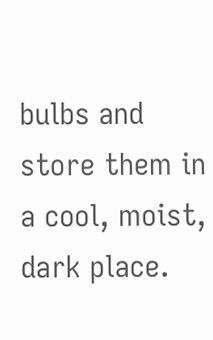bulbs and store them in a cool, moist, dark place.